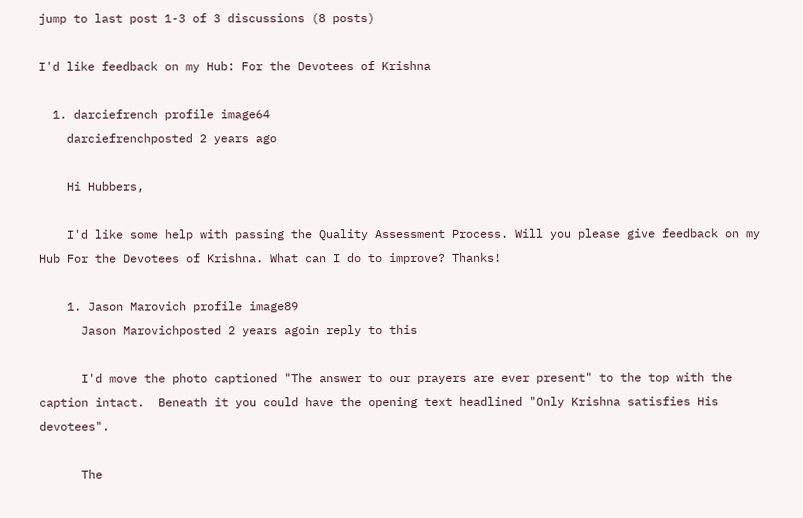jump to last post 1-3 of 3 discussions (8 posts)

I'd like feedback on my Hub: For the Devotees of Krishna

  1. darciefrench profile image64
    darciefrenchposted 2 years ago

    Hi Hubbers,

    I'd like some help with passing the Quality Assessment Process. Will you please give feedback on my Hub For the Devotees of Krishna. What can I do to improve? Thanks!

    1. Jason Marovich profile image89
      Jason Marovichposted 2 years agoin reply to this

      I'd move the photo captioned "The answer to our prayers are ever present" to the top with the caption intact.  Beneath it you could have the opening text headlined "Only Krishna satisfies His devotees".

      The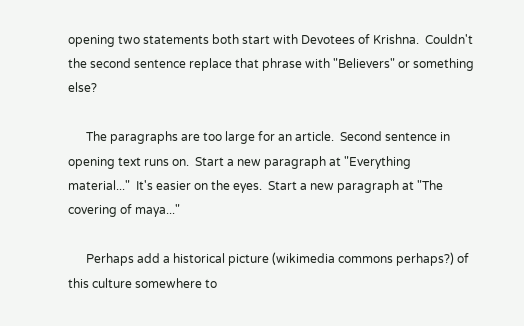opening two statements both start with Devotees of Krishna.  Couldn't the second sentence replace that phrase with "Believers" or something else?

      The paragraphs are too large for an article.  Second sentence in opening text runs on.  Start a new paragraph at "Everything material..."  It's easier on the eyes.  Start a new paragraph at "The covering of maya..."

      Perhaps add a historical picture (wikimedia commons perhaps?) of this culture somewhere to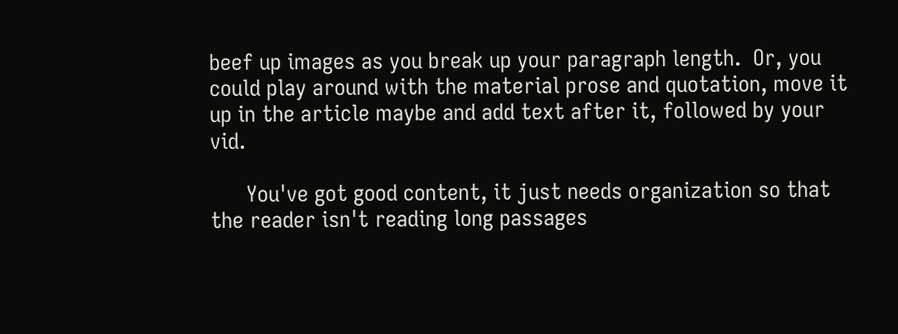beef up images as you break up your paragraph length.  Or, you could play around with the material prose and quotation, move it up in the article maybe and add text after it, followed by your vid.

      You've got good content, it just needs organization so that the reader isn't reading long passages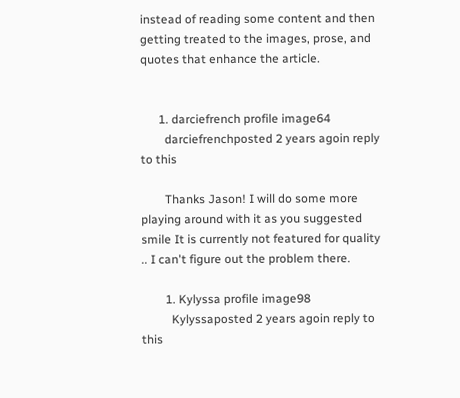instead of reading some content and then getting treated to the images, prose, and quotes that enhance the article.


      1. darciefrench profile image64
        darciefrenchposted 2 years agoin reply to this

        Thanks Jason! I will do some more playing around with it as you suggested smile It is currently not featured for quality .. I can't figure out the problem there.

        1. Kylyssa profile image98
          Kylyssaposted 2 years agoin reply to this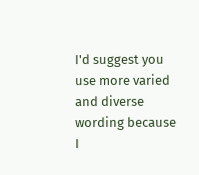I'd suggest you use more varied and diverse wording because I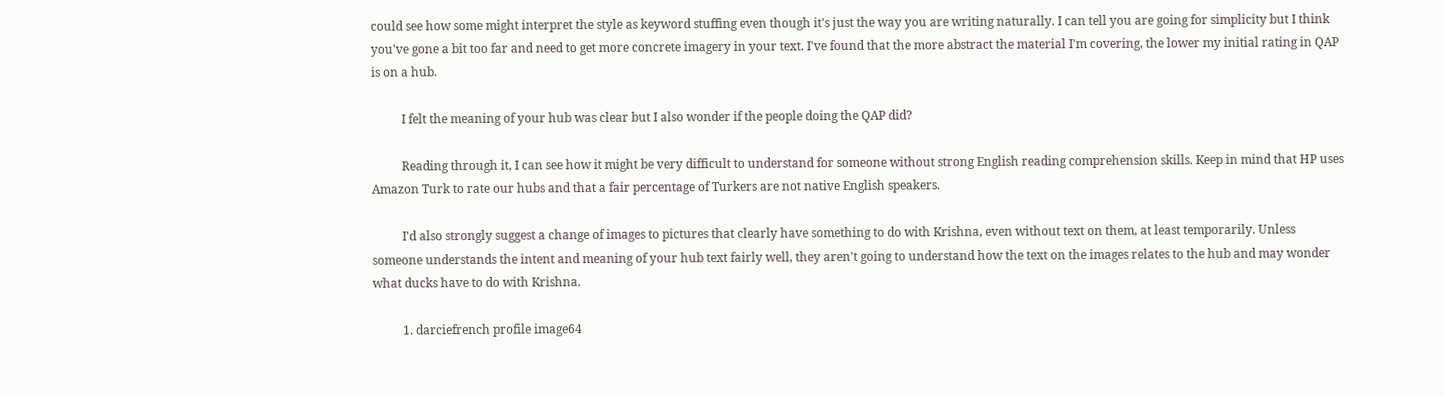could see how some might interpret the style as keyword stuffing even though it's just the way you are writing naturally. I can tell you are going for simplicity but I think you've gone a bit too far and need to get more concrete imagery in your text. I've found that the more abstract the material I'm covering, the lower my initial rating in QAP is on a hub.

          I felt the meaning of your hub was clear but I also wonder if the people doing the QAP did?

          Reading through it, I can see how it might be very difficult to understand for someone without strong English reading comprehension skills. Keep in mind that HP uses Amazon Turk to rate our hubs and that a fair percentage of Turkers are not native English speakers.

          I'd also strongly suggest a change of images to pictures that clearly have something to do with Krishna, even without text on them, at least temporarily. Unless someone understands the intent and meaning of your hub text fairly well, they aren't going to understand how the text on the images relates to the hub and may wonder what ducks have to do with Krishna.

          1. darciefrench profile image64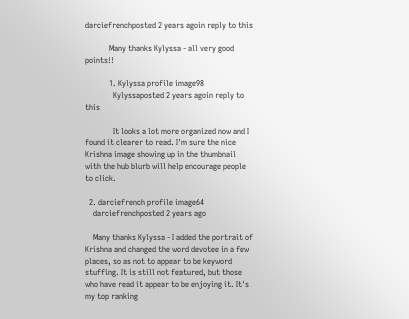darciefrenchposted 2 years agoin reply to this

            Many thanks Kylyssa - all very good points!!

            1. Kylyssa profile image98
              Kylyssaposted 2 years agoin reply to this

              It looks a lot more organized now and I found it clearer to read. I'm sure the nice Krishna image showing up in the thumbnail with the hub blurb will help encourage people to click.

  2. darciefrench profile image64
    darciefrenchposted 2 years ago

    Many thanks Kylyssa - I added the portrait of Krishna and changed the word devotee in a few places, so as not to appear to be keyword stuffing. It is still not featured, but those who have read it appear to be enjoying it. It's my top ranking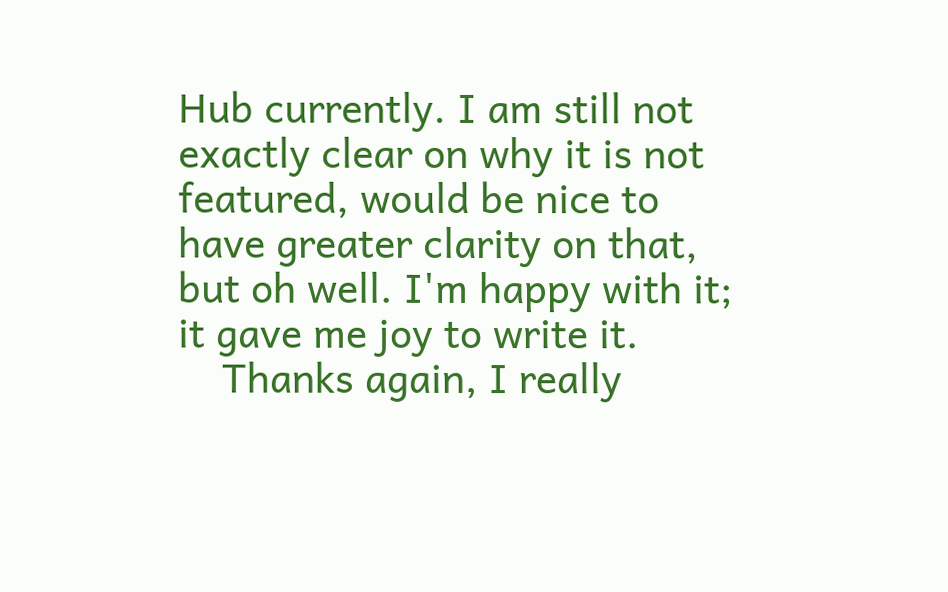Hub currently. I am still not exactly clear on why it is not featured, would be nice to have greater clarity on that, but oh well. I'm happy with it; it gave me joy to write it.
    Thanks again, I really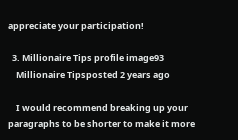appreciate your participation!

  3. Millionaire Tips profile image93
    Millionaire Tipsposted 2 years ago

    I would recommend breaking up your paragraphs to be shorter to make it more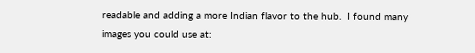readable and adding a more Indian flavor to the hub.  I found many images you could use at: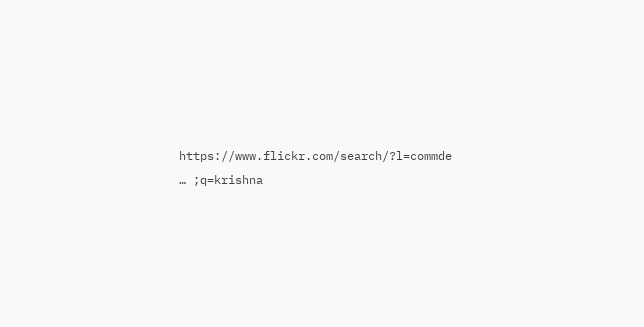https://www.flickr.com/search/?l=commde … ;q=krishna